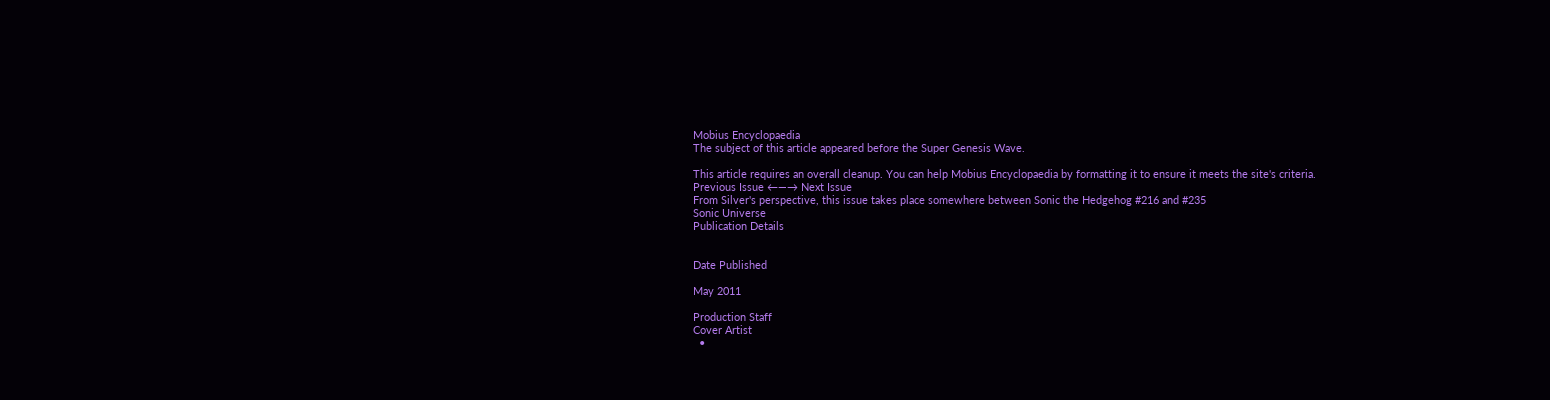Mobius Encyclopaedia
The subject of this article appeared before the Super Genesis Wave.

This article requires an overall cleanup. You can help Mobius Encyclopaedia by formatting it to ensure it meets the site's criteria.
Previous Issue ←—→ Next Issue
From Silver's perspective, this issue takes place somewhere between Sonic the Hedgehog #216 and #235
Sonic Universe
Publication Details


Date Published

May 2011

Production Staff
Cover Artist
  •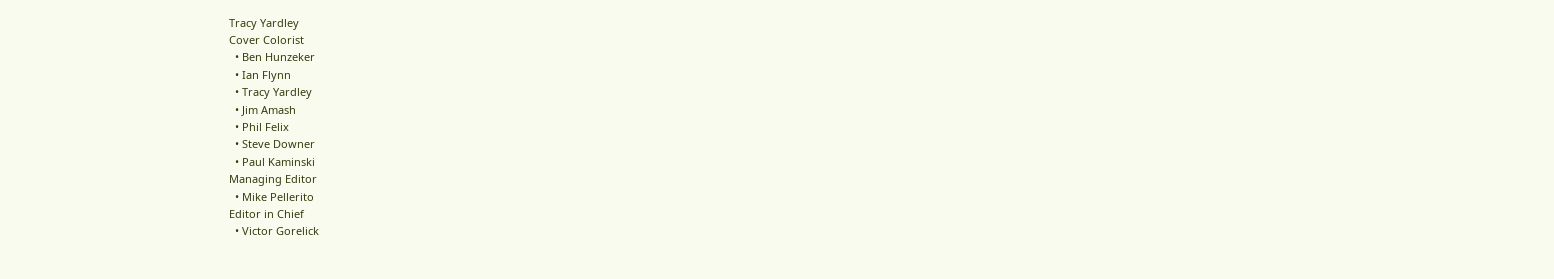Tracy Yardley
Cover Colorist
  • Ben Hunzeker
  • Ian Flynn
  • Tracy Yardley
  • Jim Amash
  • Phil Felix
  • Steve Downer
  • Paul Kaminski
Managing Editor
  • Mike Pellerito
Editor in Chief
  • Victor Gorelick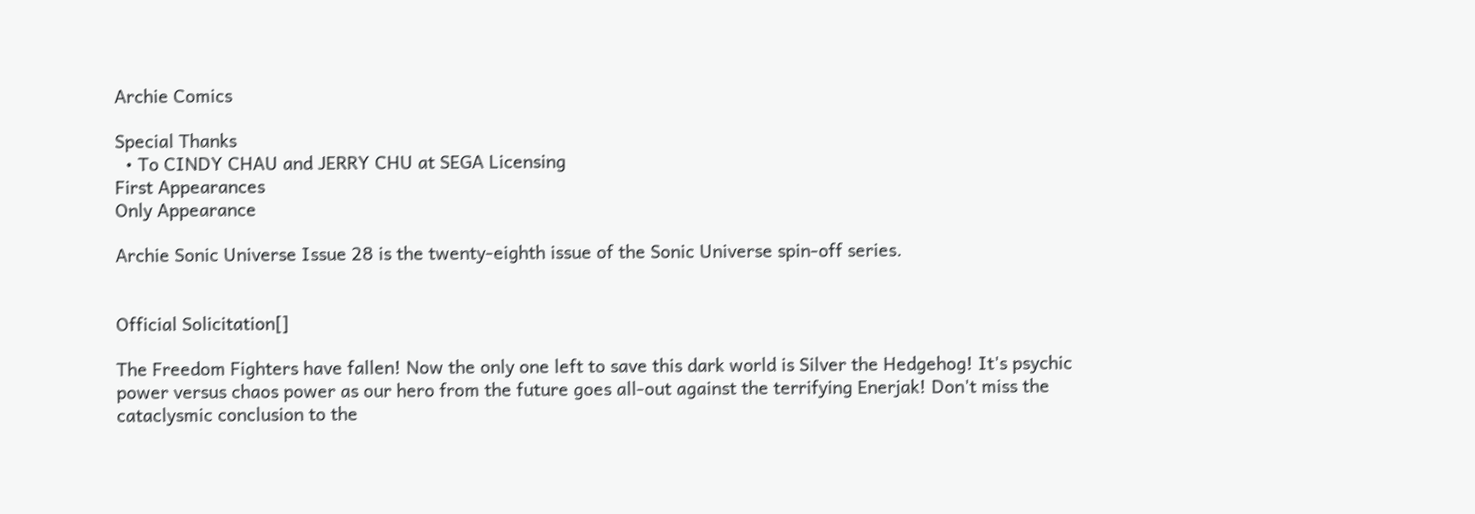Archie Comics

Special Thanks
  • To CINDY CHAU and JERRY CHU at SEGA Licensing
First Appearances
Only Appearance

Archie Sonic Universe Issue 28 is the twenty-eighth issue of the Sonic Universe spin-off series.


Official Solicitation[]

The Freedom Fighters have fallen! Now the only one left to save this dark world is Silver the Hedgehog! It's psychic power versus chaos power as our hero from the future goes all-out against the terrifying Enerjak! Don't miss the cataclysmic conclusion to the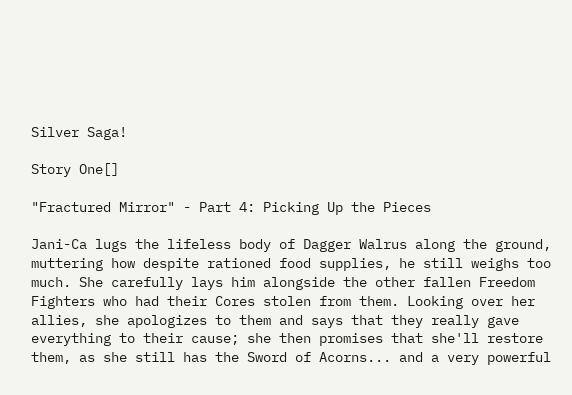Silver Saga!

Story One[]

"Fractured Mirror" - Part 4: Picking Up the Pieces

Jani-Ca lugs the lifeless body of Dagger Walrus along the ground, muttering how despite rationed food supplies, he still weighs too much. She carefully lays him alongside the other fallen Freedom Fighters who had their Cores stolen from them. Looking over her allies, she apologizes to them and says that they really gave everything to their cause; she then promises that she'll restore them, as she still has the Sword of Acorns... and a very powerful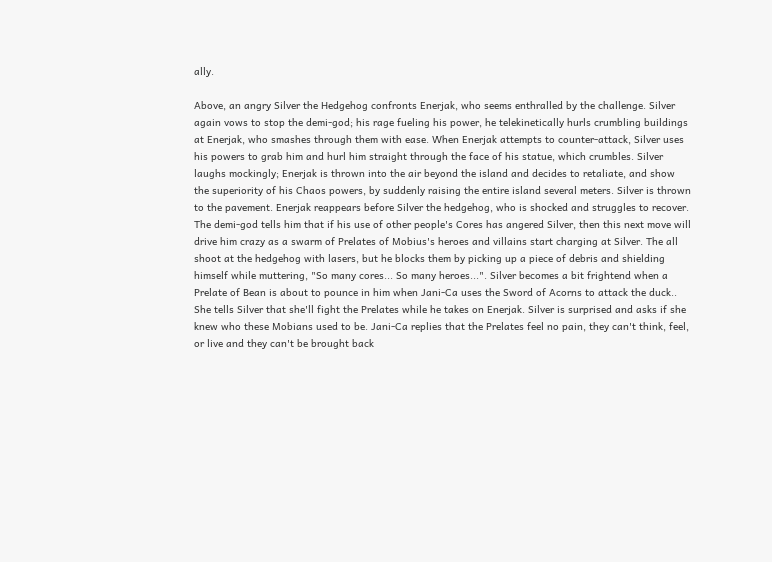ally.

Above, an angry Silver the Hedgehog confronts Enerjak, who seems enthralled by the challenge. Silver again vows to stop the demi-god; his rage fueling his power, he telekinetically hurls crumbling buildings at Enerjak, who smashes through them with ease. When Enerjak attempts to counter-attack, Silver uses his powers to grab him and hurl him straight through the face of his statue, which crumbles. Silver laughs mockingly; Enerjak is thrown into the air beyond the island and decides to retaliate, and show the superiority of his Chaos powers, by suddenly raising the entire island several meters. Silver is thrown to the pavement. Enerjak reappears before Silver the hedgehog, who is shocked and struggles to recover. The demi-god tells him that if his use of other people's Cores has angered Silver, then this next move will drive him crazy as a swarm of Prelates of Mobius's heroes and villains start charging at Silver. The all shoot at the hedgehog with lasers, but he blocks them by picking up a piece of debris and shielding himself while muttering, "So many cores... So many heroes...". Silver becomes a bit frightend when a Prelate of Bean is about to pounce in him when Jani-Ca uses the Sword of Acorns to attack the duck.. She tells Silver that she'll fight the Prelates while he takes on Enerjak. Silver is surprised and asks if she knew who these Mobians used to be. Jani-Ca replies that the Prelates feel no pain, they can't think, feel, or live and they can't be brought back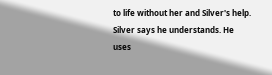to life without her and Silver's help. Silver says he understands. He uses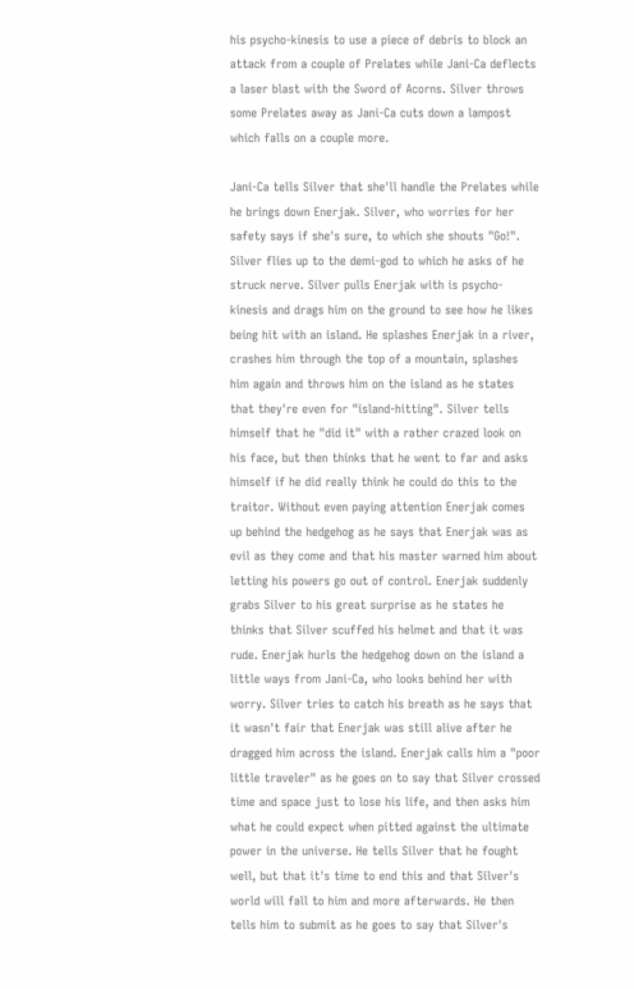his psycho-kinesis to use a piece of debris to block an attack from a couple of Prelates while Jani-Ca deflects a laser blast with the Sword of Acorns. Silver throws some Prelates away as Jani-Ca cuts down a lampost which falls on a couple more.

Jani-Ca tells Silver that she'll handle the Prelates while he brings down Enerjak. Silver, who worries for her safety says if she's sure, to which she shouts "Go!". Silver flies up to the demi-god to which he asks of he struck nerve. Silver pulls Enerjak with is psycho-kinesis and drags him on the ground to see how he likes being hit with an island. He splashes Enerjak in a river, crashes him through the top of a mountain, splashes him again and throws him on the island as he states that they're even for "island-hitting". Silver tells himself that he "did it" with a rather crazed look on his face, but then thinks that he went to far and asks himself if he did really think he could do this to the traitor. Without even paying attention Enerjak comes up behind the hedgehog as he says that Enerjak was as evil as they come and that his master warned him about letting his powers go out of control. Enerjak suddenly grabs Silver to his great surprise as he states he thinks that Silver scuffed his helmet and that it was rude. Enerjak hurls the hedgehog down on the island a little ways from Jani-Ca, who looks behind her with worry. Silver tries to catch his breath as he says that it wasn't fair that Enerjak was still alive after he dragged him across the island. Enerjak calls him a "poor little traveler" as he goes on to say that Silver crossed time and space just to lose his life, and then asks him what he could expect when pitted against the ultimate power in the universe. He tells Silver that he fought well, but that it's time to end this and that Silver's world will fall to him and more afterwards. He then tells him to submit as he goes to say that Silver's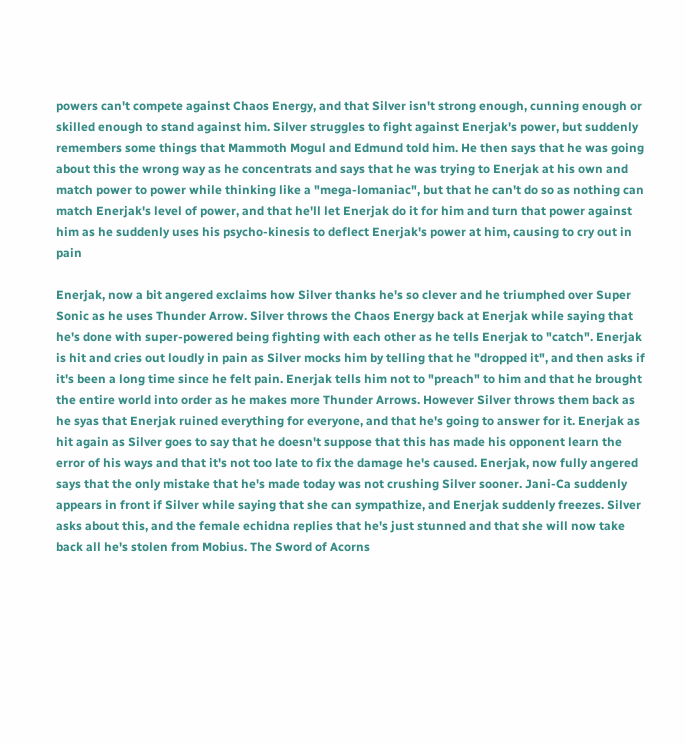powers can't compete against Chaos Energy, and that Silver isn't strong enough, cunning enough or skilled enough to stand against him. Silver struggles to fight against Enerjak's power, but suddenly remembers some things that Mammoth Mogul and Edmund told him. He then says that he was going about this the wrong way as he concentrats and says that he was trying to Enerjak at his own and match power to power while thinking like a "mega-lomaniac", but that he can't do so as nothing can match Enerjak's level of power, and that he'll let Enerjak do it for him and turn that power against him as he suddenly uses his psycho-kinesis to deflect Enerjak's power at him, causing to cry out in pain

Enerjak, now a bit angered exclaims how Silver thanks he's so clever and he triumphed over Super Sonic as he uses Thunder Arrow. Silver throws the Chaos Energy back at Enerjak while saying that he's done with super-powered being fighting with each other as he tells Enerjak to "catch". Enerjak is hit and cries out loudly in pain as Silver mocks him by telling that he "dropped it", and then asks if it's been a long time since he felt pain. Enerjak tells him not to "preach" to him and that he brought the entire world into order as he makes more Thunder Arrows. However Silver throws them back as he syas that Enerjak ruined everything for everyone, and that he's going to answer for it. Enerjak as hit again as Silver goes to say that he doesn't suppose that this has made his opponent learn the error of his ways and that it's not too late to fix the damage he's caused. Enerjak, now fully angered says that the only mistake that he's made today was not crushing Silver sooner. Jani-Ca suddenly appears in front if Silver while saying that she can sympathize, and Enerjak suddenly freezes. Silver asks about this, and the female echidna replies that he's just stunned and that she will now take back all he's stolen from Mobius. The Sword of Acorns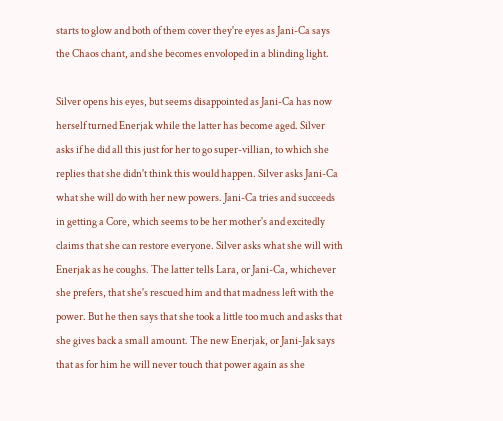starts to glow and both of them cover they're eyes as Jani-Ca says the Chaos chant, and she becomes envoloped in a blinding light.

Silver opens his eyes, but seems disappointed as Jani-Ca has now herself turned Enerjak while the latter has become aged. Silver asks if he did all this just for her to go super-villian, to which she replies that she didn't think this would happen. Silver asks Jani-Ca what she will do with her new powers. Jani-Ca tries and succeeds in getting a Core, which seems to be her mother's and excitedly claims that she can restore everyone. Silver asks what she will with Enerjak as he coughs. The latter tells Lara, or Jani-Ca, whichever she prefers, that she's rescued him and that madness left with the power. But he then says that she took a little too much and asks that she gives back a small amount. The new Enerjak, or Jani-Jak says that as for him he will never touch that power again as she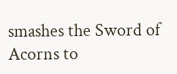smashes the Sword of Acorns to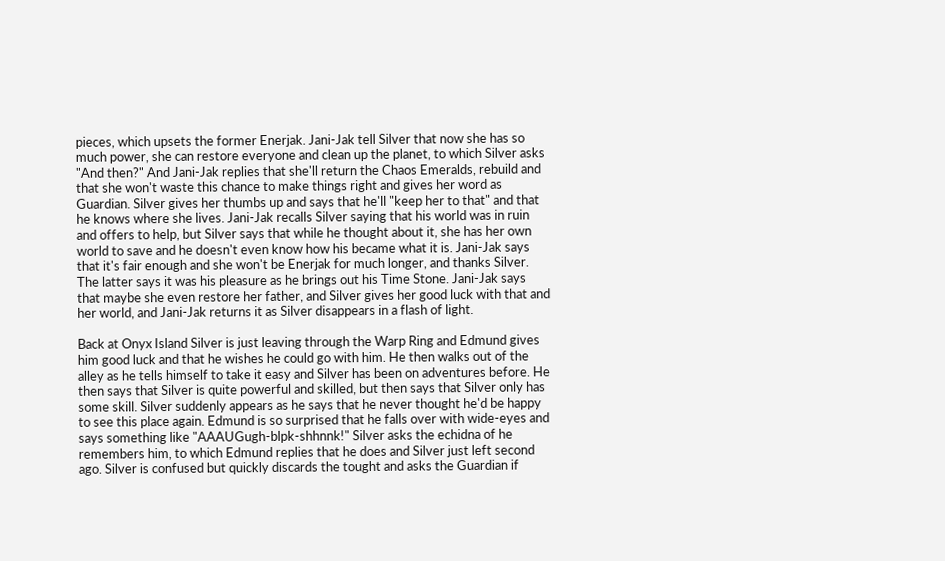pieces, which upsets the former Enerjak. Jani-Jak tell Silver that now she has so much power, she can restore everyone and clean up the planet, to which Silver asks "And then?" And Jani-Jak replies that she'll return the Chaos Emeralds, rebuild and that she won't waste this chance to make things right and gives her word as Guardian. Silver gives her thumbs up and says that he'll "keep her to that" and that he knows where she lives. Jani-Jak recalls Silver saying that his world was in ruin and offers to help, but Silver says that while he thought about it, she has her own world to save and he doesn't even know how his became what it is. Jani-Jak says that it's fair enough and she won't be Enerjak for much longer, and thanks Silver. The latter says it was his pleasure as he brings out his Time Stone. Jani-Jak says that maybe she even restore her father, and Silver gives her good luck with that and her world, and Jani-Jak returns it as Silver disappears in a flash of light.

Back at Onyx Island Silver is just leaving through the Warp Ring and Edmund gives him good luck and that he wishes he could go with him. He then walks out of the alley as he tells himself to take it easy and Silver has been on adventures before. He then says that Silver is quite powerful and skilled, but then says that Silver only has some skill. Silver suddenly appears as he says that he never thought he'd be happy to see this place again. Edmund is so surprised that he falls over with wide-eyes and says something like "AAAUGugh-blpk-shhnnk!" Silver asks the echidna of he remembers him, to which Edmund replies that he does and Silver just left second ago. Silver is confused but quickly discards the tought and asks the Guardian if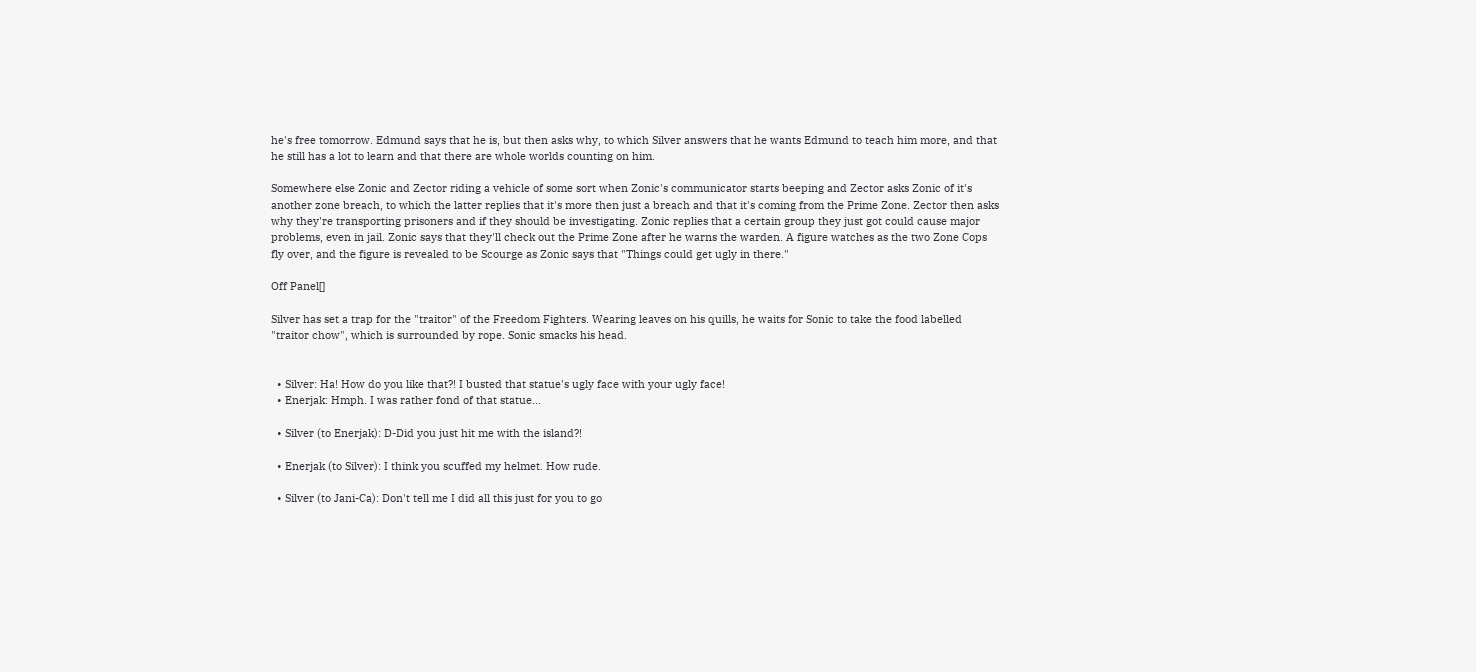he's free tomorrow. Edmund says that he is, but then asks why, to which Silver answers that he wants Edmund to teach him more, and that he still has a lot to learn and that there are whole worlds counting on him.

Somewhere else Zonic and Zector riding a vehicle of some sort when Zonic's communicator starts beeping and Zector asks Zonic of it's another zone breach, to which the latter replies that it's more then just a breach and that it's coming from the Prime Zone. Zector then asks why they're transporting prisoners and if they should be investigating. Zonic replies that a certain group they just got could cause major problems, even in jail. Zonic says that they'll check out the Prime Zone after he warns the warden. A figure watches as the two Zone Cops fly over, and the figure is revealed to be Scourge as Zonic says that "Things could get ugly in there."

Off Panel[]

Silver has set a trap for the "traitor" of the Freedom Fighters. Wearing leaves on his quills, he waits for Sonic to take the food labelled "traitor chow", which is surrounded by rope. Sonic smacks his head.


  • Silver: Ha! How do you like that?! I busted that statue's ugly face with your ugly face!
  • Enerjak: Hmph. I was rather fond of that statue...

  • Silver (to Enerjak): D-Did you just hit me with the island?!

  • Enerjak (to Silver): I think you scuffed my helmet. How rude.

  • Silver (to Jani-Ca): Don't tell me I did all this just for you to go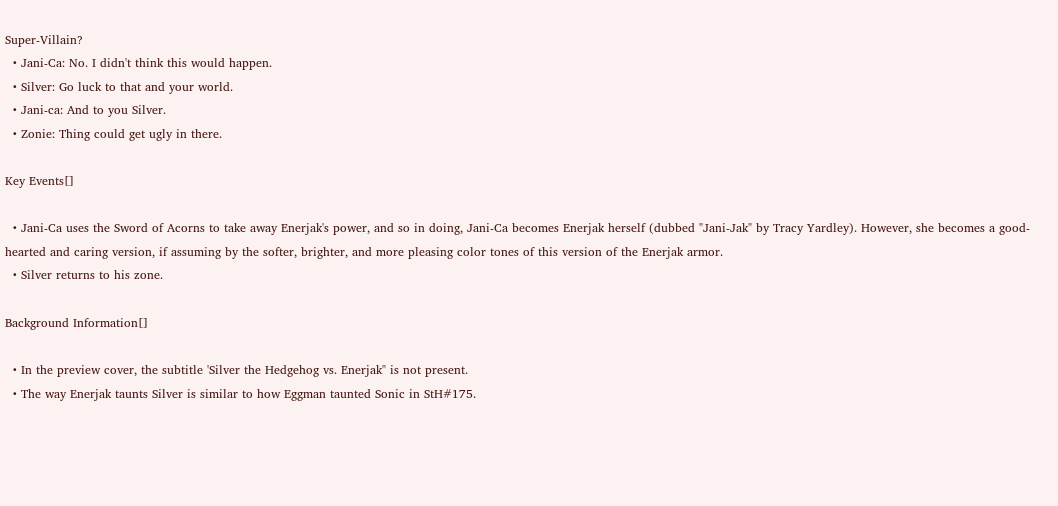Super-Villain?
  • Jani-Ca: No. I didn't think this would happen.
  • Silver: Go luck to that and your world.
  • Jani-ca: And to you Silver.
  • Zonie: Thing could get ugly in there.

Key Events[]

  • Jani-Ca uses the Sword of Acorns to take away Enerjak's power, and so in doing, Jani-Ca becomes Enerjak herself (dubbed "Jani-Jak" by Tracy Yardley). However, she becomes a good-hearted and caring version, if assuming by the softer, brighter, and more pleasing color tones of this version of the Enerjak armor.
  • Silver returns to his zone.

Background Information[]

  • In the preview cover, the subtitle 'Silver the Hedgehog vs. Enerjak" is not present.
  • The way Enerjak taunts Silver is similar to how Eggman taunted Sonic in StH#175.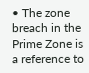• The zone breach in the Prime Zone is a reference to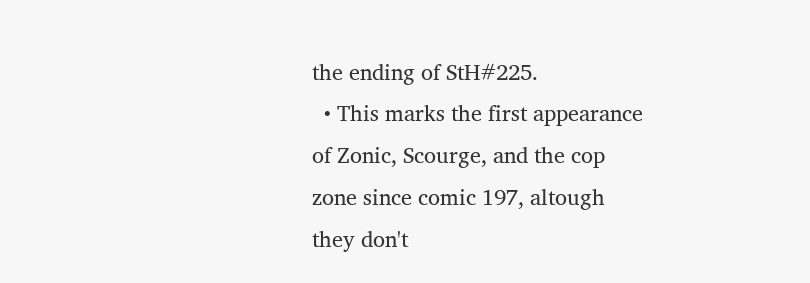the ending of StH#225.
  • This marks the first appearance of Zonic, Scourge, and the cop zone since comic 197, altough they don't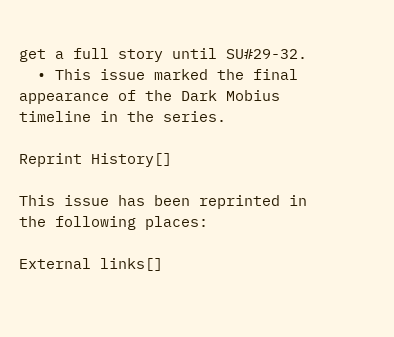get a full story until SU#29-32.
  • This issue marked the final appearance of the Dark Mobius timeline in the series.

Reprint History[]

This issue has been reprinted in the following places:

External links[]